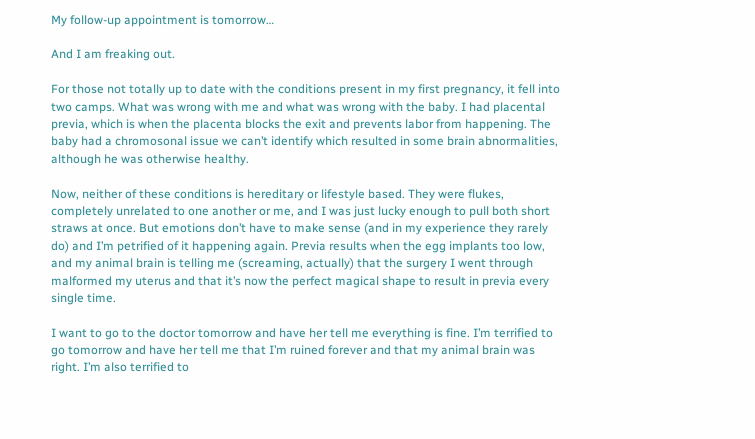My follow-up appointment is tomorrow…

And I am freaking out.

For those not totally up to date with the conditions present in my first pregnancy, it fell into two camps. What was wrong with me and what was wrong with the baby. I had placental previa, which is when the placenta blocks the exit and prevents labor from happening. The baby had a chromosonal issue we can’t identify which resulted in some brain abnormalities, although he was otherwise healthy.

Now, neither of these conditions is hereditary or lifestyle based. They were flukes, completely unrelated to one another or me, and I was just lucky enough to pull both short straws at once. But emotions don’t have to make sense (and in my experience they rarely do) and I’m petrified of it happening again. Previa results when the egg implants too low, and my animal brain is telling me (screaming, actually) that the surgery I went through malformed my uterus and that it’s now the perfect magical shape to result in previa every single time.

I want to go to the doctor tomorrow and have her tell me everything is fine. I’m terrified to go tomorrow and have her tell me that I’m ruined forever and that my animal brain was right. I’m also terrified to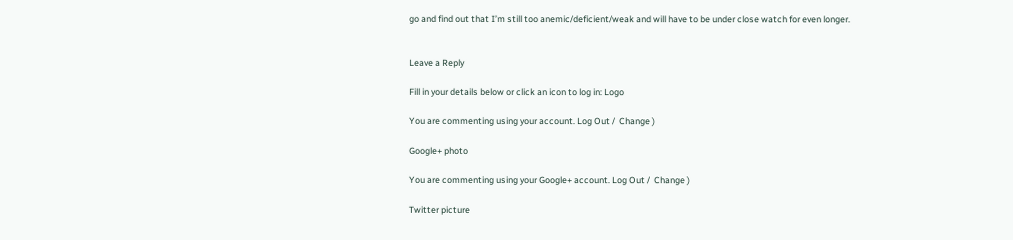go and find out that I’m still too anemic/deficient/weak and will have to be under close watch for even longer.


Leave a Reply

Fill in your details below or click an icon to log in: Logo

You are commenting using your account. Log Out /  Change )

Google+ photo

You are commenting using your Google+ account. Log Out /  Change )

Twitter picture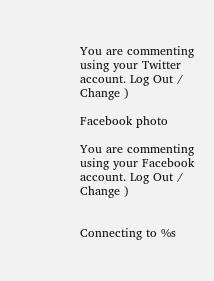You are commenting using your Twitter account. Log Out /  Change )

Facebook photo

You are commenting using your Facebook account. Log Out /  Change )


Connecting to %s